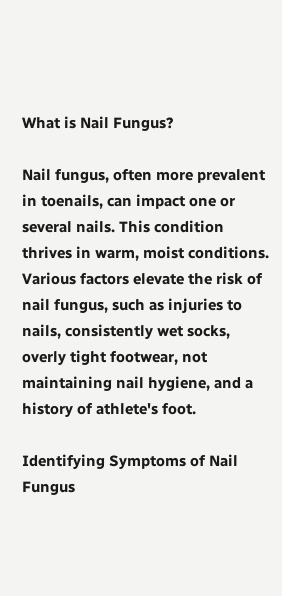What is Nail Fungus?

Nail fungus, often more prevalent in toenails, can impact one or several nails. This condition thrives in warm, moist conditions. Various factors elevate the risk of nail fungus, such as injuries to nails, consistently wet socks, overly tight footwear, not maintaining nail hygiene, and a history of athlete's foot.

Identifying Symptoms of Nail Fungus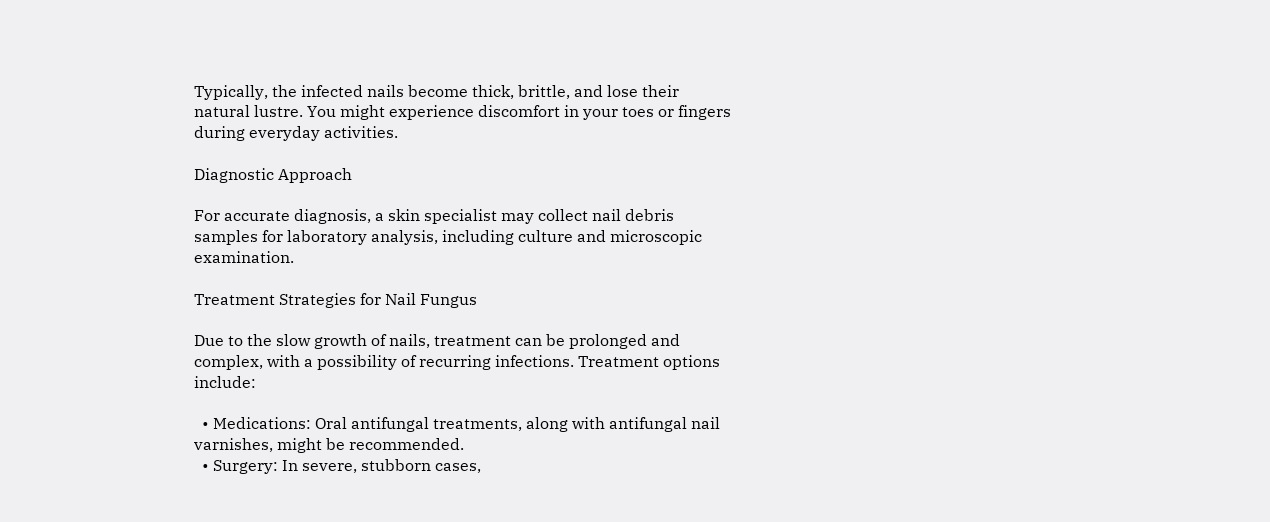Typically, the infected nails become thick, brittle, and lose their natural lustre. You might experience discomfort in your toes or fingers during everyday activities.

Diagnostic Approach

For accurate diagnosis, a skin specialist may collect nail debris samples for laboratory analysis, including culture and microscopic examination.

Treatment Strategies for Nail Fungus

Due to the slow growth of nails, treatment can be prolonged and complex, with a possibility of recurring infections. Treatment options include:

  • Medications: Oral antifungal treatments, along with antifungal nail varnishes, might be recommended.
  • Surgery: In severe, stubborn cases,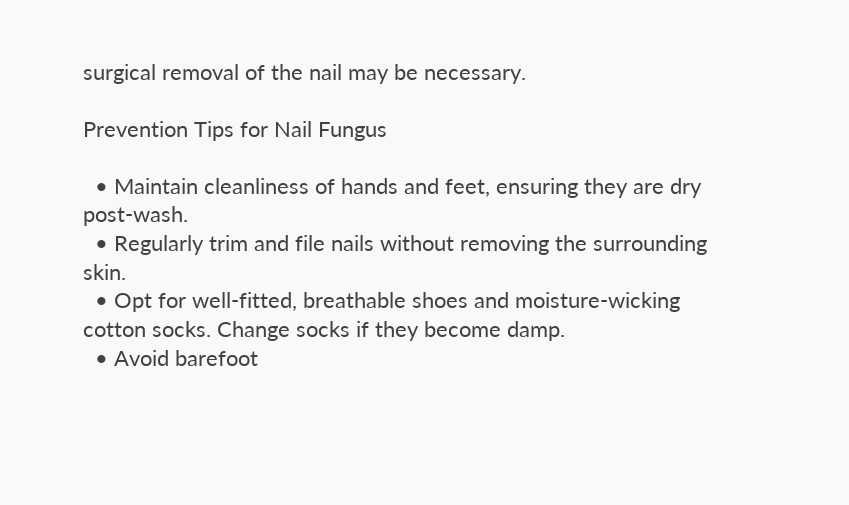surgical removal of the nail may be necessary.

Prevention Tips for Nail Fungus

  • Maintain cleanliness of hands and feet, ensuring they are dry post-wash.
  • Regularly trim and file nails without removing the surrounding skin.
  • Opt for well-fitted, breathable shoes and moisture-wicking cotton socks. Change socks if they become damp.
  • Avoid barefoot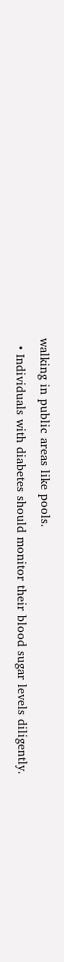walking in public areas like pools.
  • Individuals with diabetes should monitor their blood sugar levels diligently.